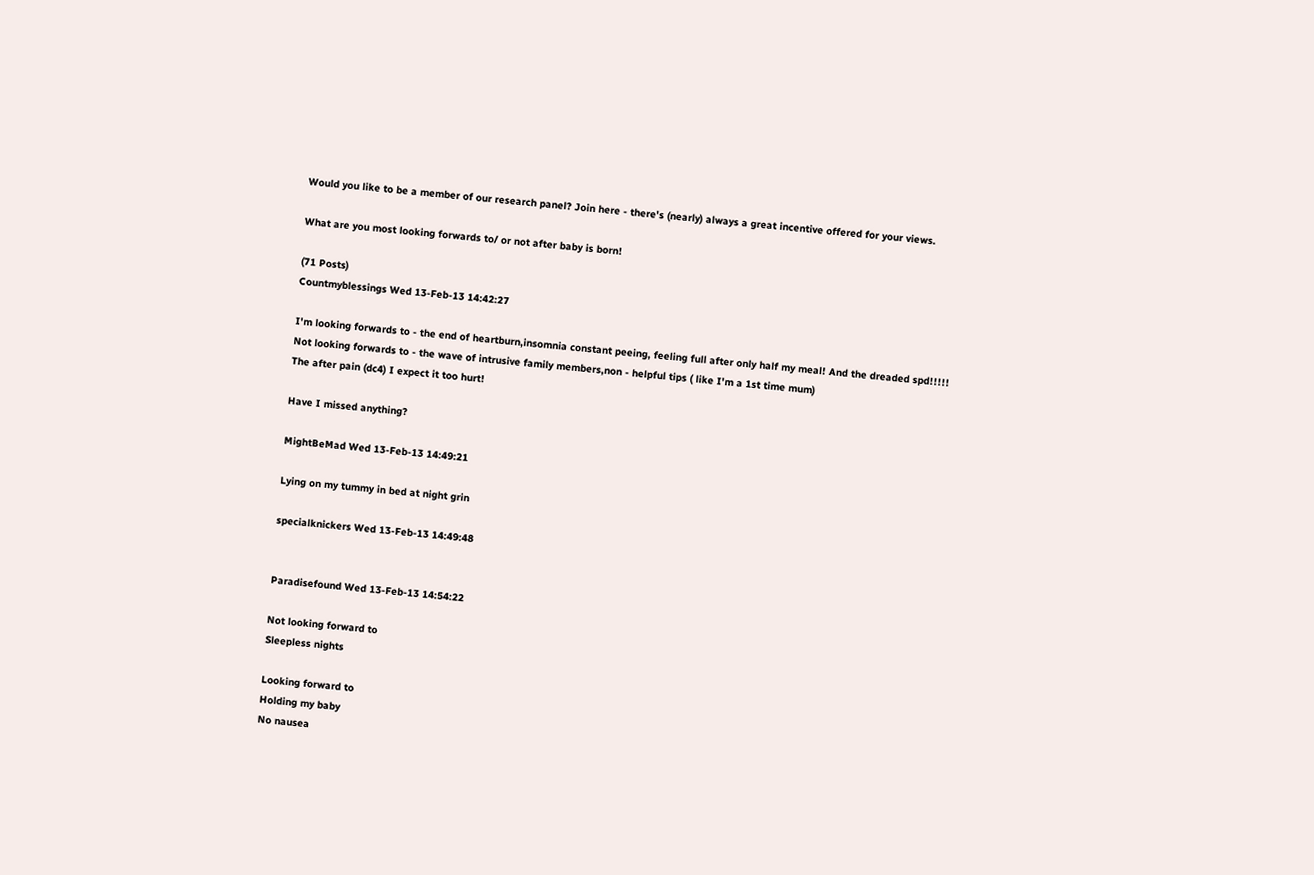Would you like to be a member of our research panel? Join here - there's (nearly) always a great incentive offered for your views.

What are you most looking forwards to/ or not after baby is born!

(71 Posts)
Countmyblessings Wed 13-Feb-13 14:42:27

I'm looking forwards to - the end of heartburn,insomnia constant peeing, feeling full after only half my meal! And the dreaded spd!!!!!
Not looking forwards to - the wave of intrusive family members,non - helpful tips ( like I'm a 1st time mum)
The after pain (dc4) I expect it too hurt!

Have I missed anything?

MightBeMad Wed 13-Feb-13 14:49:21

Lying on my tummy in bed at night grin

specialknickers Wed 13-Feb-13 14:49:48


Paradisefound Wed 13-Feb-13 14:54:22

Not looking forward to
Sleepless nights

Looking forward to
Holding my baby
No nausea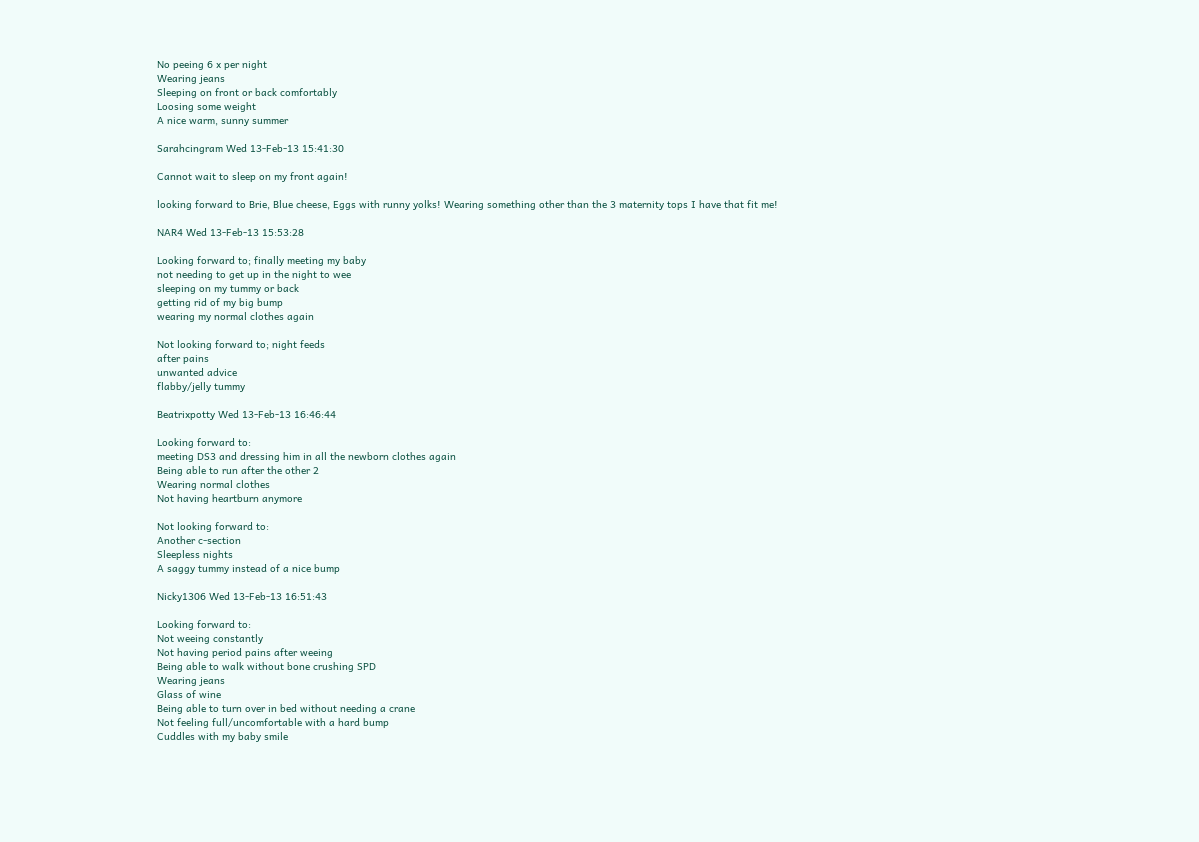No peeing 6 x per night
Wearing jeans
Sleeping on front or back comfortably
Loosing some weight
A nice warm, sunny summer

Sarahcingram Wed 13-Feb-13 15:41:30

Cannot wait to sleep on my front again!

looking forward to Brie, Blue cheese, Eggs with runny yolks! Wearing something other than the 3 maternity tops I have that fit me!

NAR4 Wed 13-Feb-13 15:53:28

Looking forward to; finally meeting my baby
not needing to get up in the night to wee
sleeping on my tummy or back
getting rid of my big bump
wearing my normal clothes again

Not looking forward to; night feeds
after pains
unwanted advice
flabby/jelly tummy

Beatrixpotty Wed 13-Feb-13 16:46:44

Looking forward to:
meeting DS3 and dressing him in all the newborn clothes again
Being able to run after the other 2
Wearing normal clothes
Not having heartburn anymore

Not looking forward to:
Another c-section
Sleepless nights
A saggy tummy instead of a nice bump

Nicky1306 Wed 13-Feb-13 16:51:43

Looking forward to:
Not weeing constantly
Not having period pains after weeing
Being able to walk without bone crushing SPD
Wearing jeans
Glass of wine
Being able to turn over in bed without needing a crane
Not feeling full/uncomfortable with a hard bump
Cuddles with my baby smile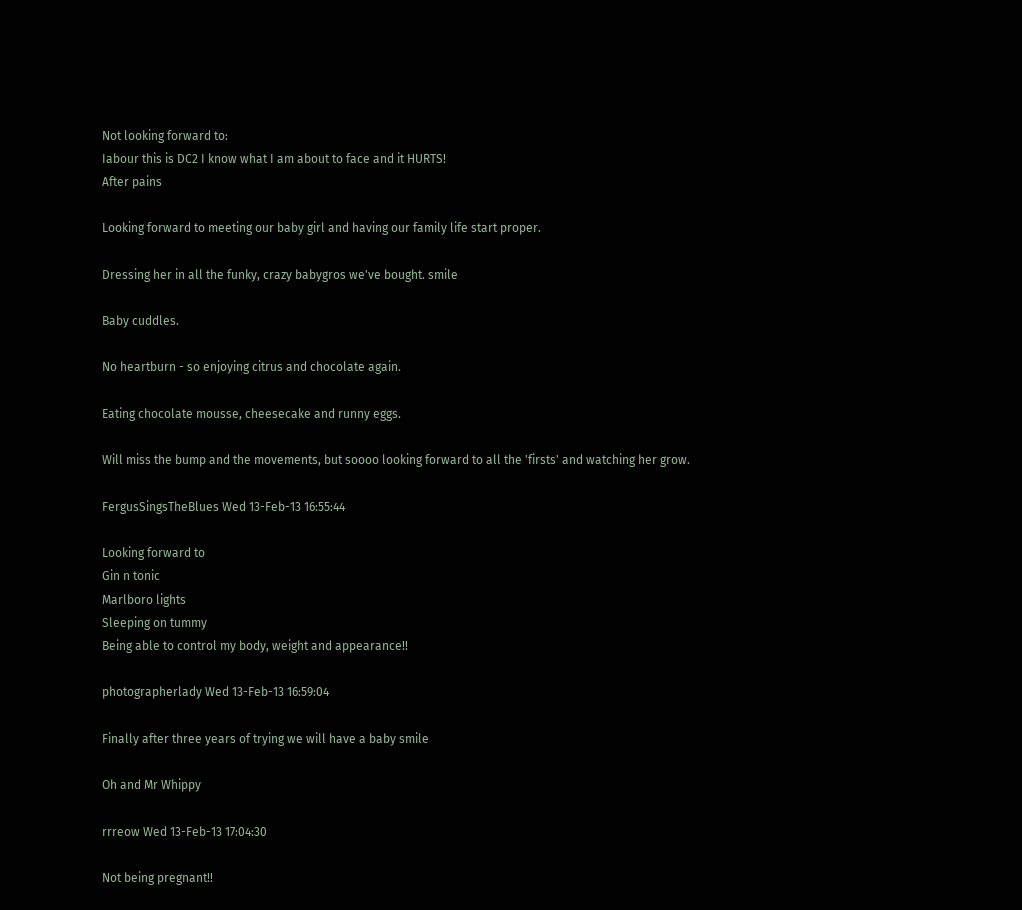Not looking forward to:
Iabour this is DC2 I know what I am about to face and it HURTS!
After pains

Looking forward to meeting our baby girl and having our family life start proper.

Dressing her in all the funky, crazy babygros we've bought. smile

Baby cuddles.

No heartburn - so enjoying citrus and chocolate again.

Eating chocolate mousse, cheesecake and runny eggs.

Will miss the bump and the movements, but soooo looking forward to all the 'firsts' and watching her grow.

FergusSingsTheBlues Wed 13-Feb-13 16:55:44

Looking forward to
Gin n tonic
Marlboro lights
Sleeping on tummy
Being able to control my body, weight and appearance!!

photographerlady Wed 13-Feb-13 16:59:04

Finally after three years of trying we will have a baby smile

Oh and Mr Whippy

rrreow Wed 13-Feb-13 17:04:30

Not being pregnant!!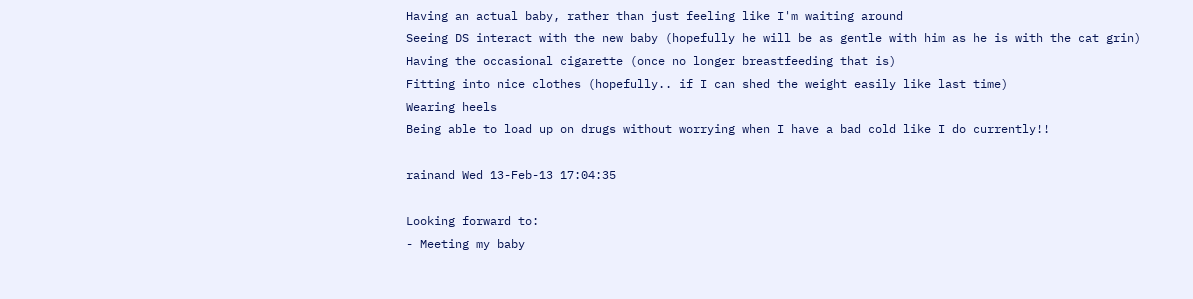Having an actual baby, rather than just feeling like I'm waiting around
Seeing DS interact with the new baby (hopefully he will be as gentle with him as he is with the cat grin)
Having the occasional cigarette (once no longer breastfeeding that is)
Fitting into nice clothes (hopefully.. if I can shed the weight easily like last time)
Wearing heels
Being able to load up on drugs without worrying when I have a bad cold like I do currently!!

rainand Wed 13-Feb-13 17:04:35

Looking forward to:
- Meeting my baby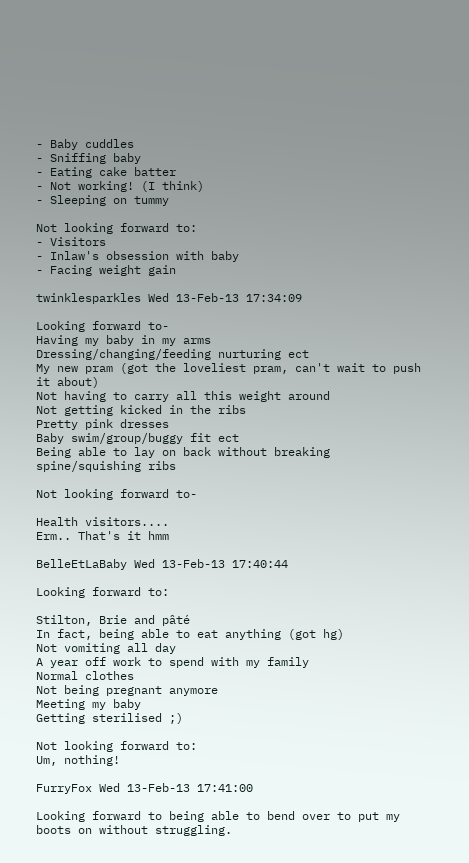- Baby cuddles
- Sniffing baby
- Eating cake batter
- Not working! (I think)
- Sleeping on tummy

Not looking forward to:
- Visitors
- Inlaw's obsession with baby
- Facing weight gain

twinklesparkles Wed 13-Feb-13 17:34:09

Looking forward to-
Having my baby in my arms
Dressing/changing/feeding nurturing ect
My new pram (got the loveliest pram, can't wait to push it about)
Not having to carry all this weight around
Not getting kicked in the ribs
Pretty pink dresses
Baby swim/group/buggy fit ect
Being able to lay on back without breaking spine/squishing ribs

Not looking forward to-

Health visitors....
Erm.. That's it hmm

BelleEtLaBaby Wed 13-Feb-13 17:40:44

Looking forward to:

Stilton, Brie and pâté
In fact, being able to eat anything (got hg)
Not vomiting all day
A year off work to spend with my family
Normal clothes
Not being pregnant anymore
Meeting my baby
Getting sterilised ;)

Not looking forward to:
Um, nothing!

FurryFox Wed 13-Feb-13 17:41:00

Looking forward to being able to bend over to put my boots on without struggling.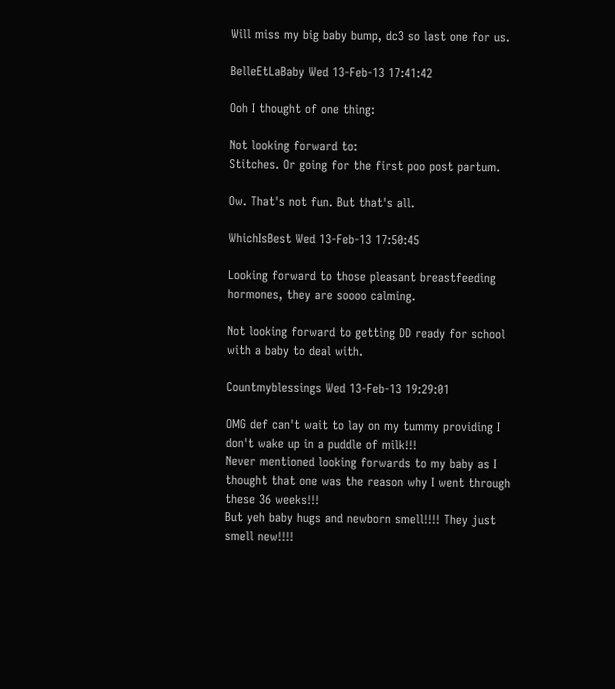Will miss my big baby bump, dc3 so last one for us.

BelleEtLaBaby Wed 13-Feb-13 17:41:42

Ooh I thought of one thing:

Not looking forward to:
Stitches. Or going for the first poo post partum.

Ow. That's not fun. But that's all.

WhichIsBest Wed 13-Feb-13 17:50:45

Looking forward to those pleasant breastfeeding hormones, they are soooo calming.

Not looking forward to getting DD ready for school with a baby to deal with.

Countmyblessings Wed 13-Feb-13 19:29:01

OMG def can't wait to lay on my tummy providing I don't wake up in a puddle of milk!!!
Never mentioned looking forwards to my baby as I thought that one was the reason why I went through these 36 weeks!!!
But yeh baby hugs and newborn smell!!!! They just smell new!!!!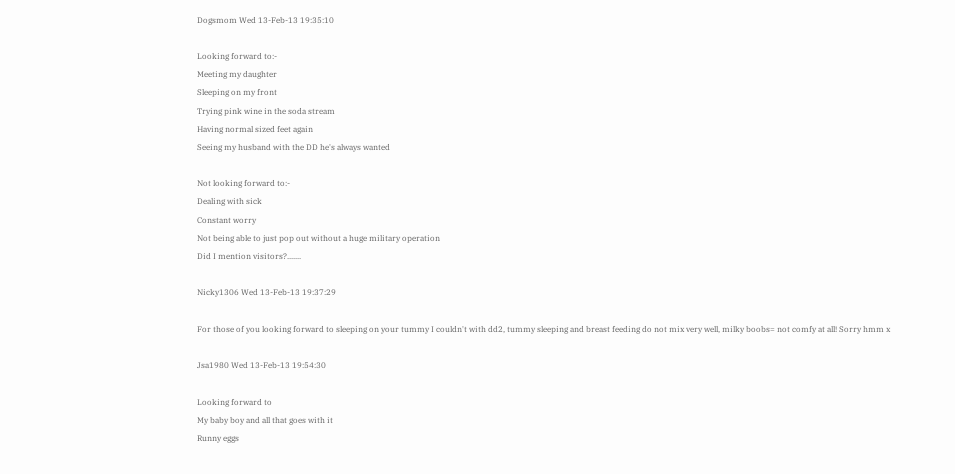Dogsmom Wed 13-Feb-13 19:35:10

Looking forward to:-
Meeting my daughter
Sleeping on my front
Trying pink wine in the soda stream
Having normal sized feet again
Seeing my husband with the DD he's always wanted

Not looking forward to:-
Dealing with sick
Constant worry
Not being able to just pop out without a huge military operation
Did I mention visitors?.......

Nicky1306 Wed 13-Feb-13 19:37:29

For those of you looking forward to sleeping on your tummy I couldn't with dd2, tummy sleeping and breast feeding do not mix very well, milky boobs= not comfy at all! Sorry hmm x

Jsa1980 Wed 13-Feb-13 19:54:30

Looking forward to
My baby boy and all that goes with it
Runny eggs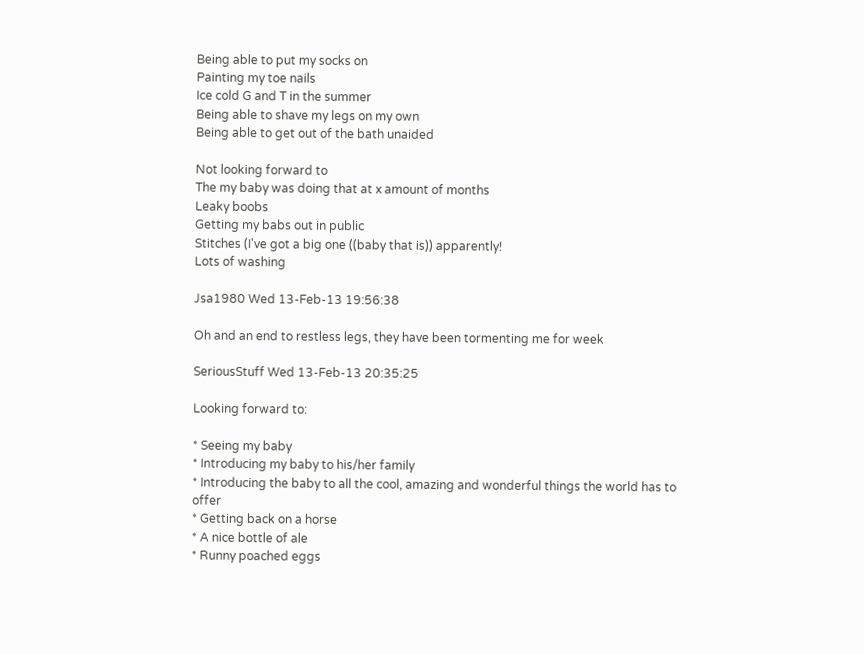Being able to put my socks on
Painting my toe nails
Ice cold G and T in the summer
Being able to shave my legs on my own
Being able to get out of the bath unaided

Not looking forward to
The my baby was doing that at x amount of months
Leaky boobs
Getting my babs out in public
Stitches (I've got a big one ((baby that is)) apparently!
Lots of washing

Jsa1980 Wed 13-Feb-13 19:56:38

Oh and an end to restless legs, they have been tormenting me for week

SeriousStuff Wed 13-Feb-13 20:35:25

Looking forward to:

* Seeing my baby
* Introducing my baby to his/her family
* Introducing the baby to all the cool, amazing and wonderful things the world has to offer
* Getting back on a horse
* A nice bottle of ale
* Runny poached eggs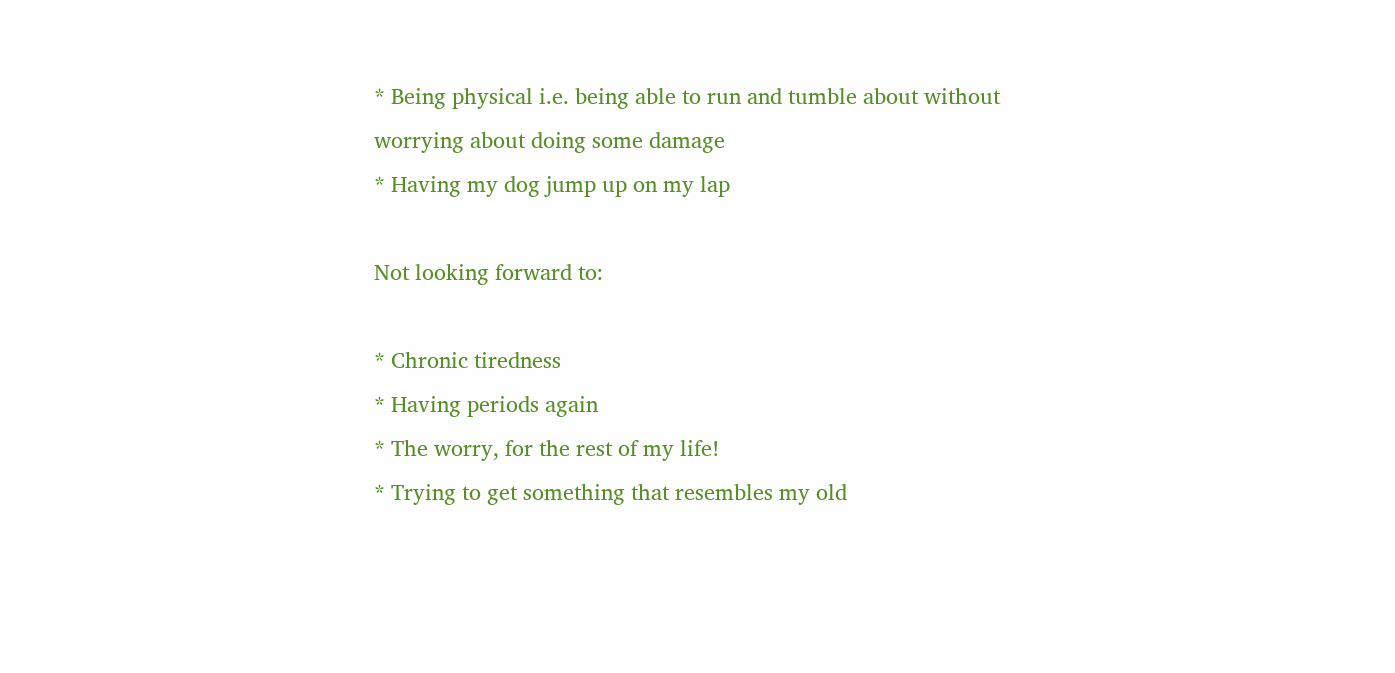* Being physical i.e. being able to run and tumble about without worrying about doing some damage
* Having my dog jump up on my lap

Not looking forward to:

* Chronic tiredness
* Having periods again
* The worry, for the rest of my life!
* Trying to get something that resembles my old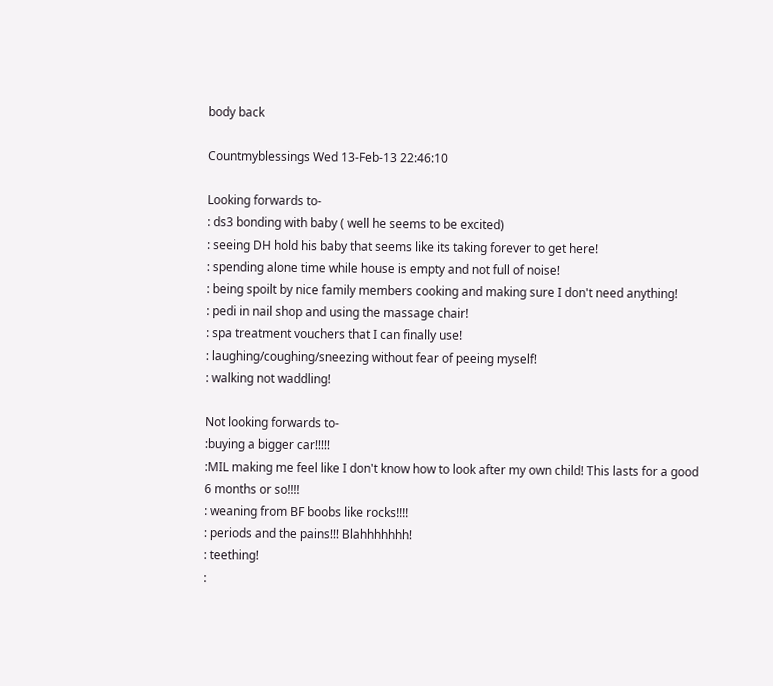body back

Countmyblessings Wed 13-Feb-13 22:46:10

Looking forwards to-
: ds3 bonding with baby ( well he seems to be excited)
: seeing DH hold his baby that seems like its taking forever to get here!
: spending alone time while house is empty and not full of noise!
: being spoilt by nice family members cooking and making sure I don't need anything!
: pedi in nail shop and using the massage chair!
: spa treatment vouchers that I can finally use!
: laughing/coughing/sneezing without fear of peeing myself!
: walking not waddling!

Not looking forwards to-
:buying a bigger car!!!!!
:MIL making me feel like I don't know how to look after my own child! This lasts for a good 6 months or so!!!!
: weaning from BF boobs like rocks!!!!
: periods and the pains!!! Blahhhhhhh!
: teething!
: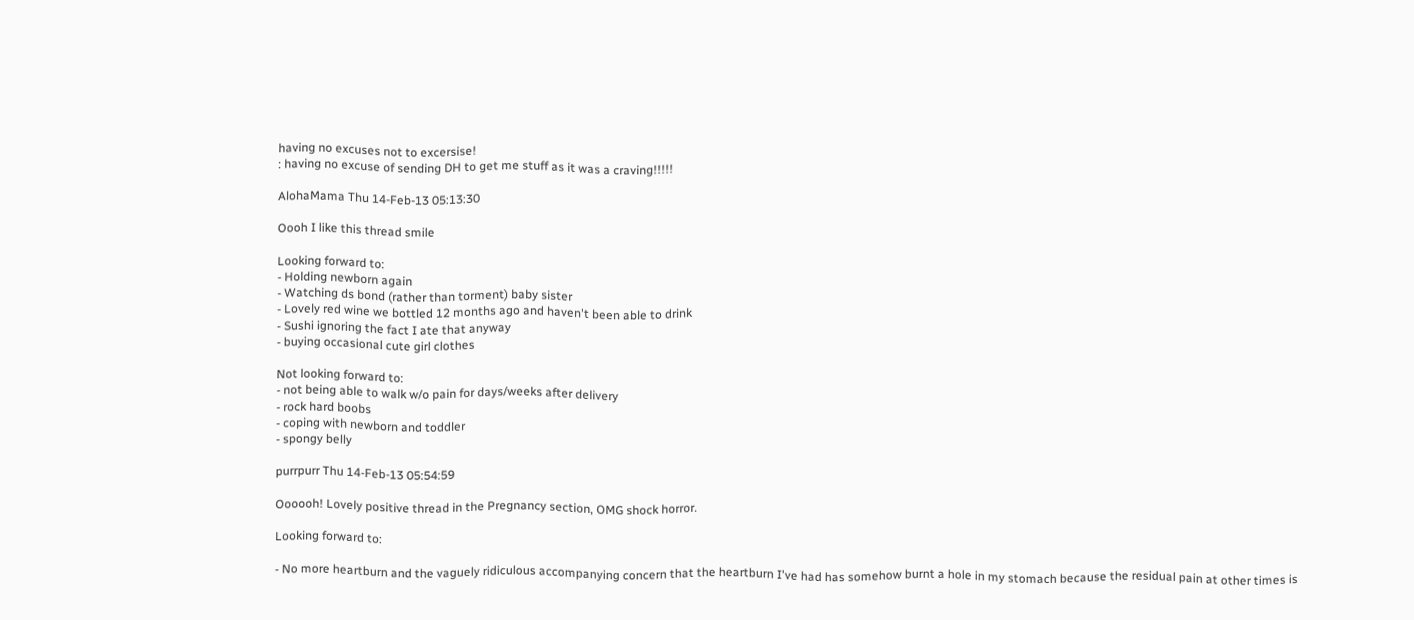having no excuses not to excersise!
: having no excuse of sending DH to get me stuff as it was a craving!!!!!

AlohaMama Thu 14-Feb-13 05:13:30

Oooh I like this thread smile

Looking forward to:
- Holding newborn again
- Watching ds bond (rather than torment) baby sister
- Lovely red wine we bottled 12 months ago and haven't been able to drink
- Sushi ignoring the fact I ate that anyway
- buying occasional cute girl clothes

Not looking forward to:
- not being able to walk w/o pain for days/weeks after delivery
- rock hard boobs
- coping with newborn and toddler
- spongy belly

purrpurr Thu 14-Feb-13 05:54:59

Oooooh! Lovely positive thread in the Pregnancy section, OMG shock horror.

Looking forward to:

- No more heartburn and the vaguely ridiculous accompanying concern that the heartburn I've had has somehow burnt a hole in my stomach because the residual pain at other times is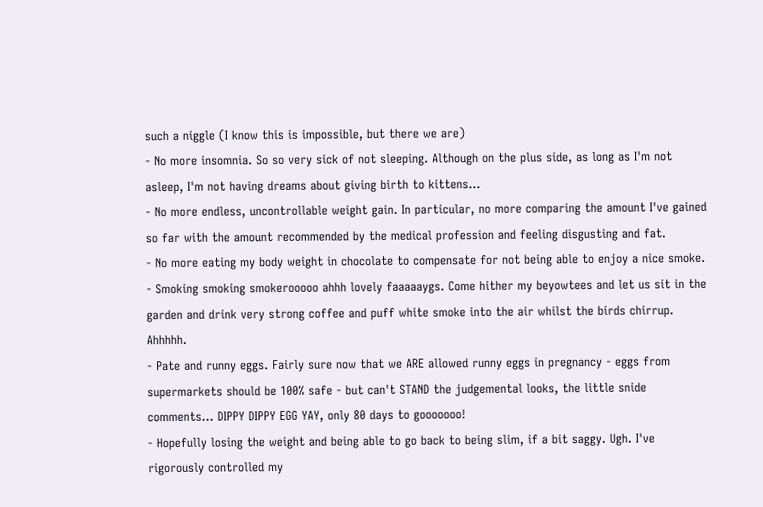such a niggle (I know this is impossible, but there we are)
- No more insomnia. So so very sick of not sleeping. Although on the plus side, as long as I'm not asleep, I'm not having dreams about giving birth to kittens...
- No more endless, uncontrollable weight gain. In particular, no more comparing the amount I've gained so far with the amount recommended by the medical profession and feeling disgusting and fat.
- No more eating my body weight in chocolate to compensate for not being able to enjoy a nice smoke.
- Smoking smoking smokerooooo ahhh lovely faaaaaygs. Come hither my beyowtees and let us sit in the garden and drink very strong coffee and puff white smoke into the air whilst the birds chirrup. Ahhhhh.
- Pate and runny eggs. Fairly sure now that we ARE allowed runny eggs in pregnancy - eggs from supermarkets should be 100% safe - but can't STAND the judgemental looks, the little snide comments... DIPPY DIPPY EGG YAY, only 80 days to gooooooo!
- Hopefully losing the weight and being able to go back to being slim, if a bit saggy. Ugh. I've rigorously controlled my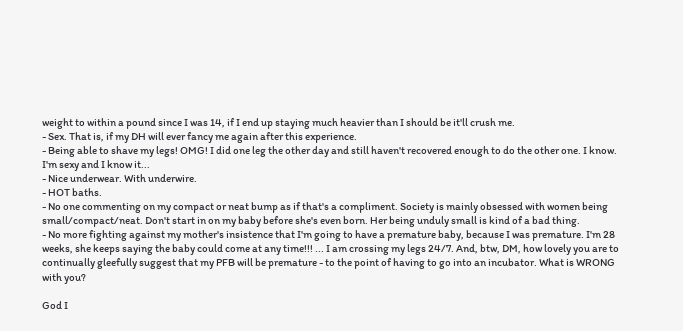weight to within a pound since I was 14, if I end up staying much heavier than I should be it'll crush me.
- Sex. That is, if my DH will ever fancy me again after this experience.
- Being able to shave my legs! OMG! I did one leg the other day and still haven't recovered enough to do the other one. I know. I'm sexy and I know it...
- Nice underwear. With underwire.
- HOT baths.
- No one commenting on my compact or neat bump as if that's a compliment. Society is mainly obsessed with women being small/compact/neat. Don't start in on my baby before she's even born. Her being unduly small is kind of a bad thing.
- No more fighting against my mother's insistence that I'm going to have a premature baby, because I was premature. I'm 28 weeks, she keeps saying the baby could come at any time!!! ... I am crossing my legs 24/7. And, btw, DM, how lovely you are to continually gleefully suggest that my PFB will be premature - to the point of having to go into an incubator. What is WRONG with you?

God I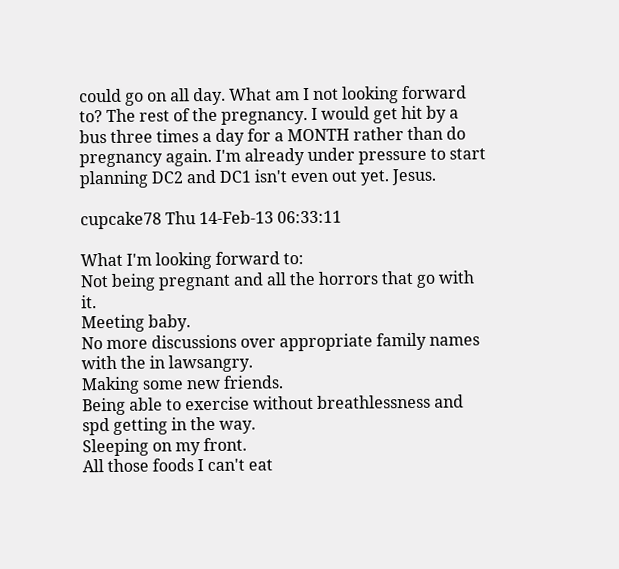could go on all day. What am I not looking forward to? The rest of the pregnancy. I would get hit by a bus three times a day for a MONTH rather than do pregnancy again. I'm already under pressure to start planning DC2 and DC1 isn't even out yet. Jesus.

cupcake78 Thu 14-Feb-13 06:33:11

What I'm looking forward to:
Not being pregnant and all the horrors that go with it.
Meeting baby.
No more discussions over appropriate family names with the in lawsangry.
Making some new friends.
Being able to exercise without breathlessness and spd getting in the way.
Sleeping on my front.
All those foods I can't eat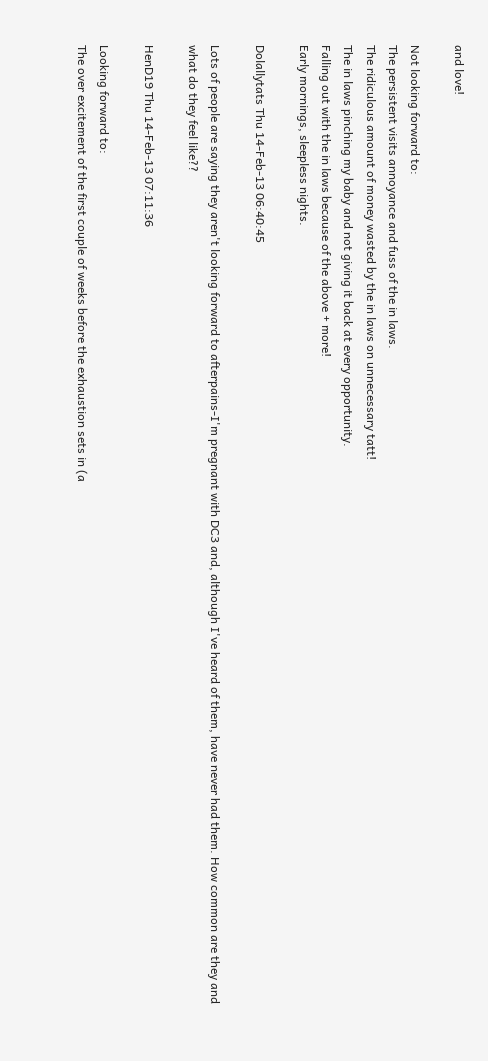and love!

Not looking forward to:
The persistent visits annoyance and fuss of the in laws.
The ridiculous amount of money wasted by the in laws on unnecessary tatt!
The in laws pinching my baby and not giving it back at every opportunity.
Falling out with the in laws because of the above + more!
Early mornings, sleepless nights.

Dolallytats Thu 14-Feb-13 06:40:45

Lots of people are saying they aren't looking forward to afterpains-I'm pregnant with DC3 and, although I've heard of them, have never had them. How common are they and what do they feel like??

HenD19 Thu 14-Feb-13 07:11:36

Looking forward to:
The over excitement of the first couple of weeks before the exhaustion sets in (a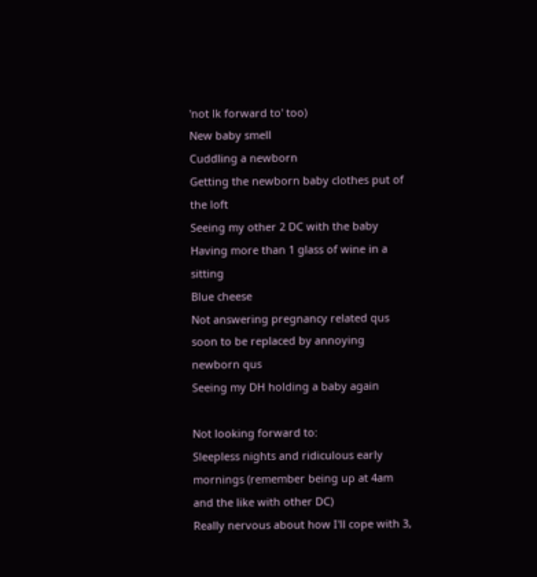'not lk forward to' too)
New baby smell
Cuddling a newborn
Getting the newborn baby clothes put of the loft
Seeing my other 2 DC with the baby
Having more than 1 glass of wine in a sitting
Blue cheese
Not answering pregnancy related qus soon to be replaced by annoying newborn qus
Seeing my DH holding a baby again

Not looking forward to:
Sleepless nights and ridiculous early mornings (remember being up at 4am and the like with other DC)
Really nervous about how I'll cope with 3,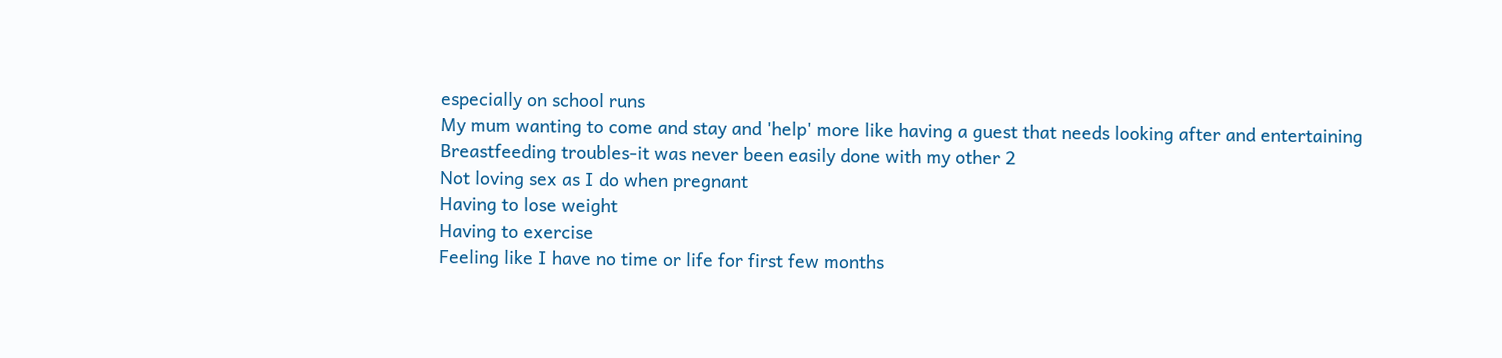especially on school runs
My mum wanting to come and stay and 'help' more like having a guest that needs looking after and entertaining
Breastfeeding troubles-it was never been easily done with my other 2
Not loving sex as I do when pregnant
Having to lose weight
Having to exercise
Feeling like I have no time or life for first few months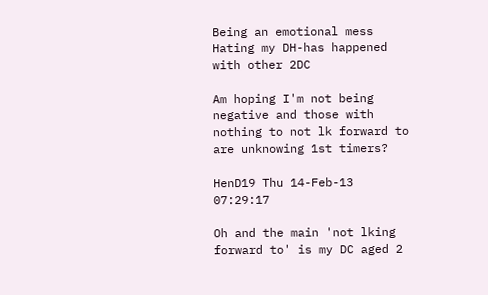Being an emotional mess
Hating my DH-has happened with other 2DC

Am hoping I'm not being negative and those with nothing to not lk forward to are unknowing 1st timers?

HenD19 Thu 14-Feb-13 07:29:17

Oh and the main 'not lking forward to' is my DC aged 2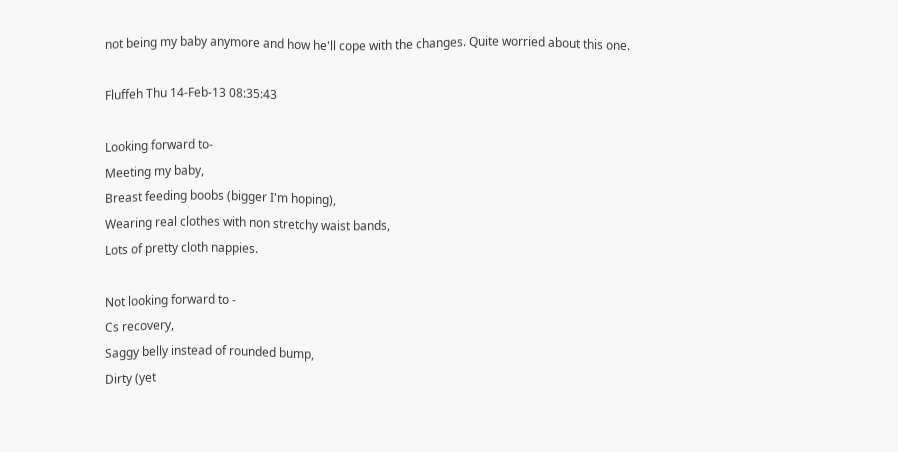not being my baby anymore and how he'll cope with the changes. Quite worried about this one.

Fluffeh Thu 14-Feb-13 08:35:43

Looking forward to-
Meeting my baby,
Breast feeding boobs (bigger I'm hoping),
Wearing real clothes with non stretchy waist bands,
Lots of pretty cloth nappies.

Not looking forward to -
Cs recovery,
Saggy belly instead of rounded bump,
Dirty (yet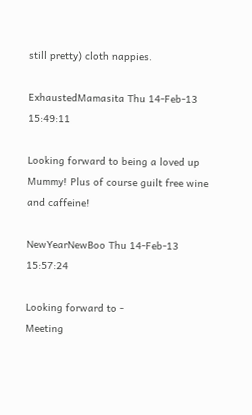still pretty) cloth nappies.

ExhaustedMamasita Thu 14-Feb-13 15:49:11

Looking forward to being a loved up Mummy! Plus of course guilt free wine and caffeine!

NewYearNewBoo Thu 14-Feb-13 15:57:24

Looking forward to -
Meeting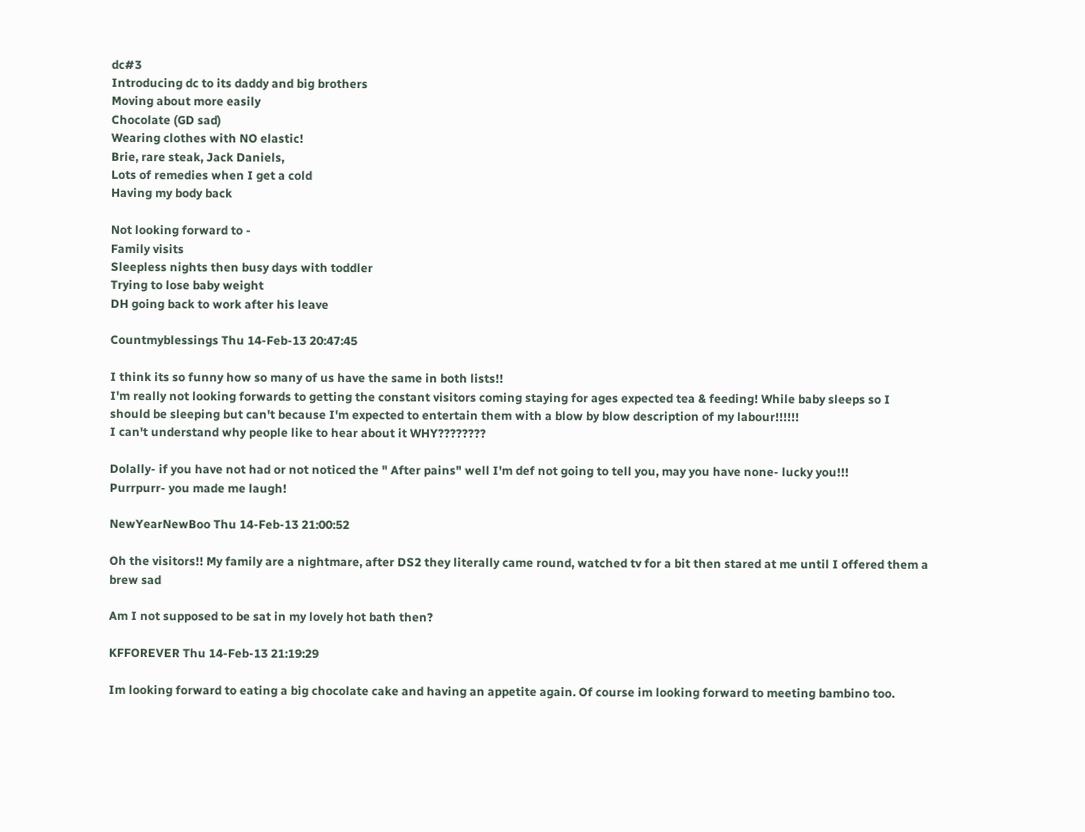dc#3
Introducing dc to its daddy and big brothers
Moving about more easily
Chocolate (GD sad)
Wearing clothes with NO elastic!
Brie, rare steak, Jack Daniels,
Lots of remedies when I get a cold
Having my body back

Not looking forward to -
Family visits
Sleepless nights then busy days with toddler
Trying to lose baby weight
DH going back to work after his leave

Countmyblessings Thu 14-Feb-13 20:47:45

I think its so funny how so many of us have the same in both lists!!
I'm really not looking forwards to getting the constant visitors coming staying for ages expected tea & feeding! While baby sleeps so I should be sleeping but can't because I'm expected to entertain them with a blow by blow description of my labour!!!!!!
I can't understand why people like to hear about it WHY????????

Dolally- if you have not had or not noticed the " After pains" well I'm def not going to tell you, may you have none- lucky you!!!
Purrpurr- you made me laugh!

NewYearNewBoo Thu 14-Feb-13 21:00:52

Oh the visitors!! My family are a nightmare, after DS2 they literally came round, watched tv for a bit then stared at me until I offered them a brew sad

Am I not supposed to be sat in my lovely hot bath then?

KFFOREVER Thu 14-Feb-13 21:19:29

Im looking forward to eating a big chocolate cake and having an appetite again. Of course im looking forward to meeting bambino too.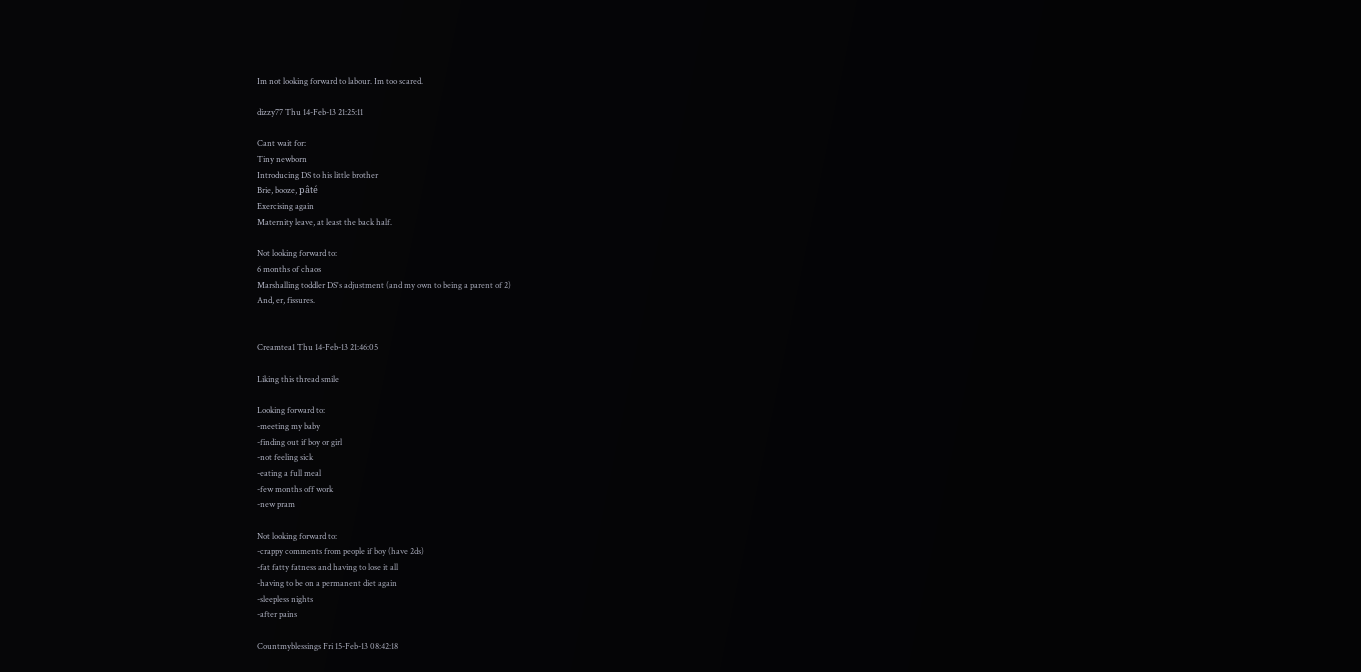Im not looking forward to labour. Im too scared.

dizzy77 Thu 14-Feb-13 21:25:11

Cant wait for:
Tiny newborn
Introducing DS to his little brother
Brie, booze, pâté
Exercising again
Maternity leave, at least the back half.

Not looking forward to:
6 months of chaos
Marshalling toddler DS's adjustment (and my own to being a parent of 2)
And, er, fissures.


Creamtea1 Thu 14-Feb-13 21:46:05

Liking this thread smile

Looking forward to:
-meeting my baby
-finding out if boy or girl
-not feeling sick
-eating a full meal
-few months off work
-new pram

Not looking forward to:
-crappy comments from people if boy (have 2ds)
-fat fatty fatness and having to lose it all
-having to be on a permanent diet again
-sleepless nights
-after pains

Countmyblessings Fri 15-Feb-13 08:42:18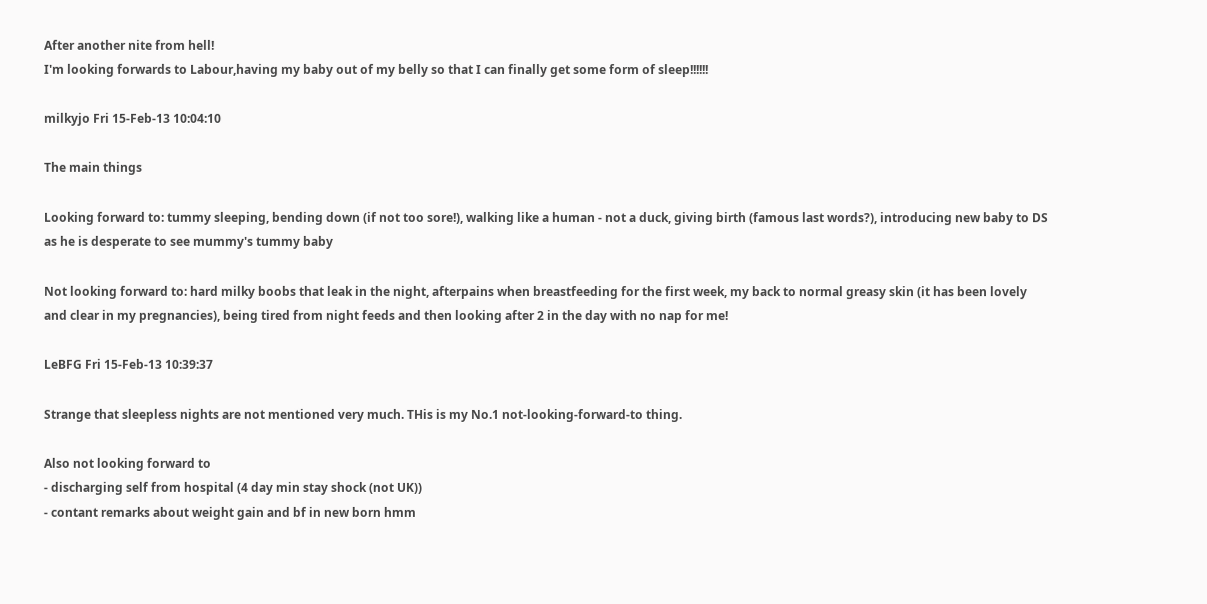After another nite from hell!
I'm looking forwards to Labour,having my baby out of my belly so that I can finally get some form of sleep!!!!!!

milkyjo Fri 15-Feb-13 10:04:10

The main things

Looking forward to: tummy sleeping, bending down (if not too sore!), walking like a human - not a duck, giving birth (famous last words?), introducing new baby to DS as he is desperate to see mummy's tummy baby

Not looking forward to: hard milky boobs that leak in the night, afterpains when breastfeeding for the first week, my back to normal greasy skin (it has been lovely and clear in my pregnancies), being tired from night feeds and then looking after 2 in the day with no nap for me!

LeBFG Fri 15-Feb-13 10:39:37

Strange that sleepless nights are not mentioned very much. THis is my No.1 not-looking-forward-to thing.

Also not looking forward to
- discharging self from hospital (4 day min stay shock (not UK))
- contant remarks about weight gain and bf in new born hmm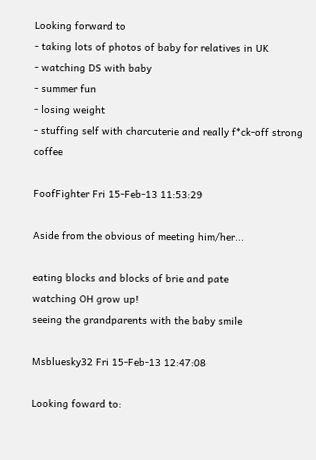Looking forward to
- taking lots of photos of baby for relatives in UK
- watching DS with baby
- summer fun
- losing weight
- stuffing self with charcuterie and really f*ck-off strong coffee

FoofFighter Fri 15-Feb-13 11:53:29

Aside from the obvious of meeting him/her...

eating blocks and blocks of brie and pate
watching OH grow up!
seeing the grandparents with the baby smile

Msbluesky32 Fri 15-Feb-13 12:47:08

Looking foward to: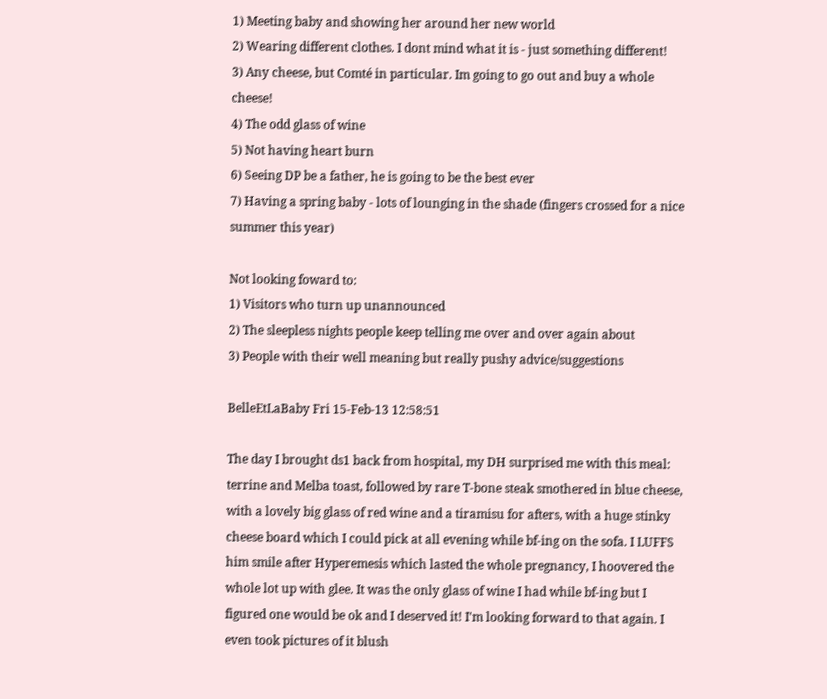1) Meeting baby and showing her around her new world
2) Wearing different clothes. I dont mind what it is - just something different!
3) Any cheese, but Comté in particular. Im going to go out and buy a whole cheese!
4) The odd glass of wine
5) Not having heart burn
6) Seeing DP be a father, he is going to be the best ever
7) Having a spring baby - lots of lounging in the shade (fingers crossed for a nice summer this year)

Not looking foward to:
1) Visitors who turn up unannounced
2) The sleepless nights people keep telling me over and over again about
3) People with their well meaning but really pushy advice/suggestions

BelleEtLaBaby Fri 15-Feb-13 12:58:51

The day I brought ds1 back from hospital, my DH surprised me with this meal: terrine and Melba toast, followed by rare T-bone steak smothered in blue cheese, with a lovely big glass of red wine and a tiramisu for afters, with a huge stinky cheese board which I could pick at all evening while bf-ing on the sofa. I LUFFS him smile after Hyperemesis which lasted the whole pregnancy, I hoovered the whole lot up with glee. It was the only glass of wine I had while bf-ing but I figured one would be ok and I deserved it! I'm looking forward to that again. I even took pictures of it blush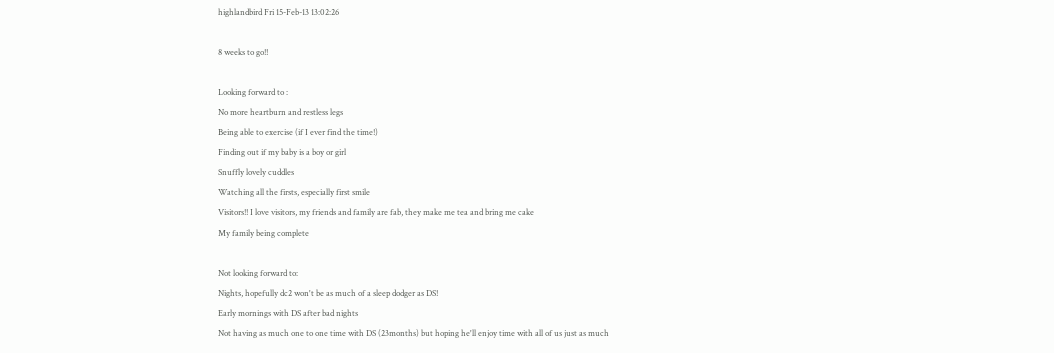highlandbird Fri 15-Feb-13 13:02:26

8 weeks to go!!

Looking forward to :
No more heartburn and restless legs
Being able to exercise (if I ever find the time!)
Finding out if my baby is a boy or girl
Snuffly lovely cuddles
Watching all the firsts, especially first smile
Visitors!! I love visitors, my friends and family are fab, they make me tea and bring me cake
My family being complete

Not looking forward to:
Nights, hopefully dc2 won't be as much of a sleep dodger as DS!
Early mornings with DS after bad nights
Not having as much one to one time with DS (23months) but hoping he'll enjoy time with all of us just as much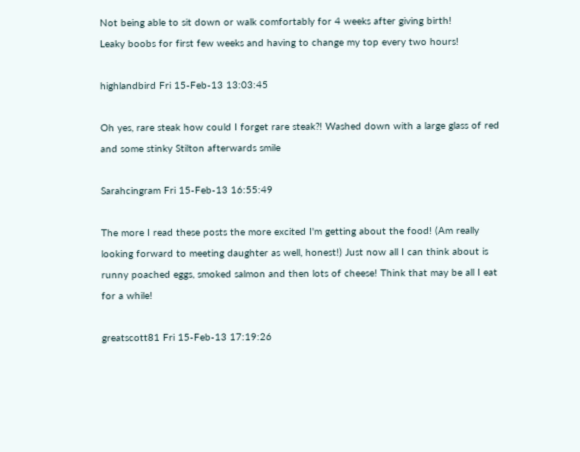Not being able to sit down or walk comfortably for 4 weeks after giving birth!
Leaky boobs for first few weeks and having to change my top every two hours!

highlandbird Fri 15-Feb-13 13:03:45

Oh yes, rare steak how could I forget rare steak?! Washed down with a large glass of red and some stinky Stilton afterwards smile

Sarahcingram Fri 15-Feb-13 16:55:49

The more I read these posts the more excited I'm getting about the food! (Am really looking forward to meeting daughter as well, honest!) Just now all I can think about is runny poached eggs, smoked salmon and then lots of cheese! Think that may be all I eat for a while!

greatscott81 Fri 15-Feb-13 17:19:26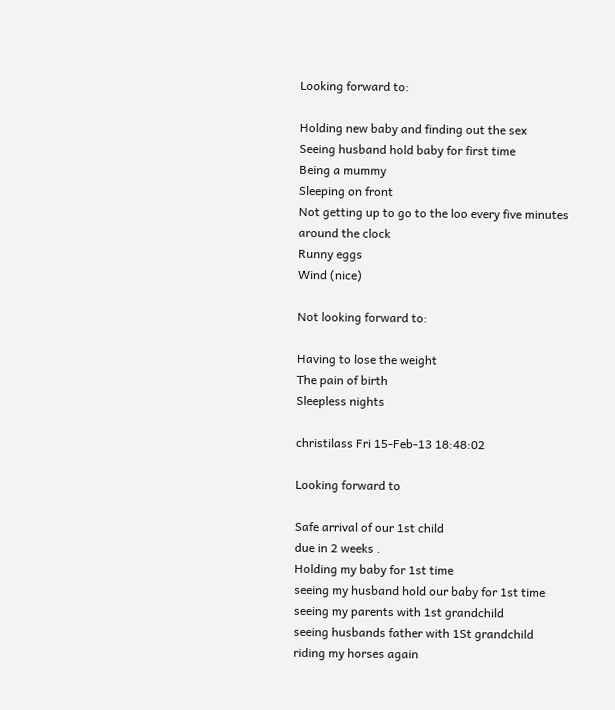Looking forward to:

Holding new baby and finding out the sex
Seeing husband hold baby for first time
Being a mummy
Sleeping on front
Not getting up to go to the loo every five minutes around the clock
Runny eggs
Wind (nice)

Not looking forward to:

Having to lose the weight
The pain of birth
Sleepless nights

christilass Fri 15-Feb-13 18:48:02

Looking forward to

Safe arrival of our 1st child
due in 2 weeks .
Holding my baby for 1st time
seeing my husband hold our baby for 1st time
seeing my parents with 1st grandchild
seeing husbands father with 1St grandchild
riding my horses again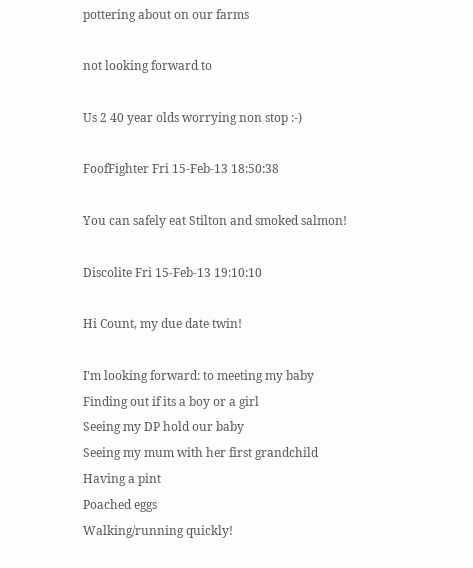pottering about on our farms

not looking forward to

Us 2 40 year olds worrying non stop :-)

FoofFighter Fri 15-Feb-13 18:50:38

You can safely eat Stilton and smoked salmon!

Discolite Fri 15-Feb-13 19:10:10

Hi Count, my due date twin!

I'm looking forward: to meeting my baby
Finding out if its a boy or a girl
Seeing my DP hold our baby
Seeing my mum with her first grandchild
Having a pint
Poached eggs
Walking/running quickly!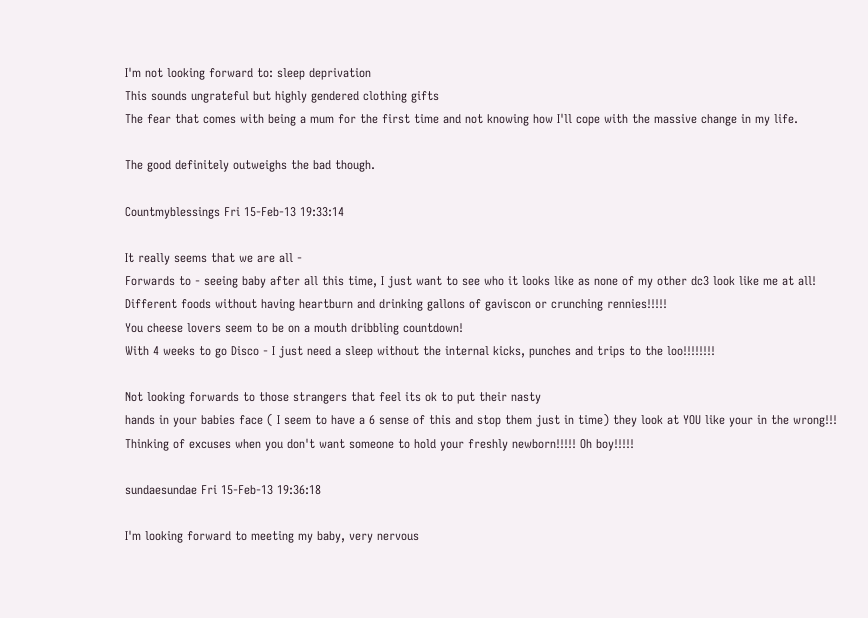I'm not looking forward to: sleep deprivation
This sounds ungrateful but highly gendered clothing gifts
The fear that comes with being a mum for the first time and not knowing how I'll cope with the massive change in my life.

The good definitely outweighs the bad though.

Countmyblessings Fri 15-Feb-13 19:33:14

It really seems that we are all -
Forwards to - seeing baby after all this time, I just want to see who it looks like as none of my other dc3 look like me at all!
Different foods without having heartburn and drinking gallons of gaviscon or crunching rennies!!!!!
You cheese lovers seem to be on a mouth dribbling countdown!
With 4 weeks to go Disco - I just need a sleep without the internal kicks, punches and trips to the loo!!!!!!!!

Not looking forwards to those strangers that feel its ok to put their nasty
hands in your babies face ( I seem to have a 6 sense of this and stop them just in time) they look at YOU like your in the wrong!!!
Thinking of excuses when you don't want someone to hold your freshly newborn!!!!! Oh boy!!!!!

sundaesundae Fri 15-Feb-13 19:36:18

I'm looking forward to meeting my baby, very nervous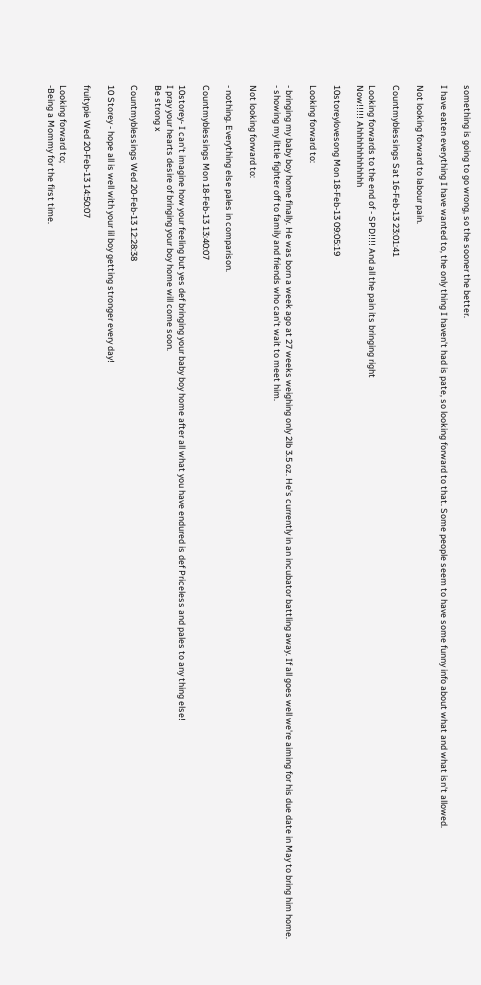something is going to go wrong, so the sooner the better.

I have eaten everything I have wanted to, the only thing I haven't had is pate, so looking forward to that. Some people seem to have some funny info about what and what isn't allowed.

Not looking forward to labour pain.

Countmyblessings Sat 16-Feb-13 23:01:41

Looking forwards to the end of - SPD!!!! And all the pain its bringing right
Now!!!!! Ahhhhhhhhhhhh

10storeylovesong Mon 18-Feb-13 09:05:19

Looking forward to:

- bringing my baby boy home finally. He was born a week ago at 27 weeks weighing only 2lb 3.5 oz. He's currently in an incubator battling away. If all goes well we're aiming for his due date in May to bring him home.
- showing my little fighter off to family and friends who can't wait to meet him.

Not looking forward to:

- nothing. Everything else pales in comparison.

Countmyblessings Mon 18-Feb-13 13:40:07

10storey- I can't imagine how your feeling but yes def bringing your baby boy home after all what you have endured is def Priceless and pales to any thing else!
I pray your hearts desire of bringing your boy home will come soon.
Be strong x

Countmyblessings Wed 20-Feb-13 12:28:38

10 Storey - hope all is well with your lil boy getting stronger every day!

fruitypie Wed 20-Feb-13 14:50:07

Looking forward to;
-Being a Mommy for the first time.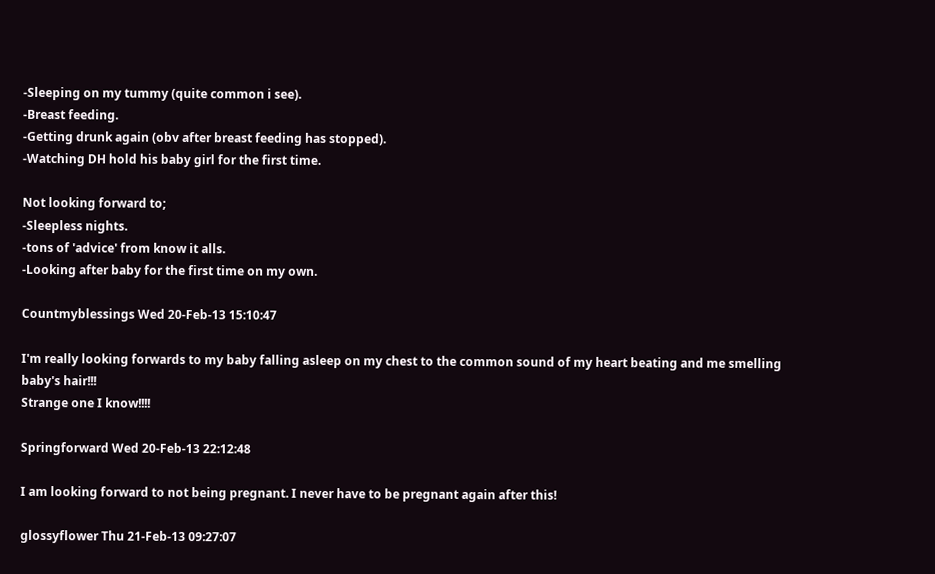-Sleeping on my tummy (quite common i see).
-Breast feeding.
-Getting drunk again (obv after breast feeding has stopped).
-Watching DH hold his baby girl for the first time.

Not looking forward to;
-Sleepless nights.
-tons of 'advice' from know it alls.
-Looking after baby for the first time on my own.

Countmyblessings Wed 20-Feb-13 15:10:47

I'm really looking forwards to my baby falling asleep on my chest to the common sound of my heart beating and me smelling baby's hair!!!
Strange one I know!!!!

Springforward Wed 20-Feb-13 22:12:48

I am looking forward to not being pregnant. I never have to be pregnant again after this!

glossyflower Thu 21-Feb-13 09:27:07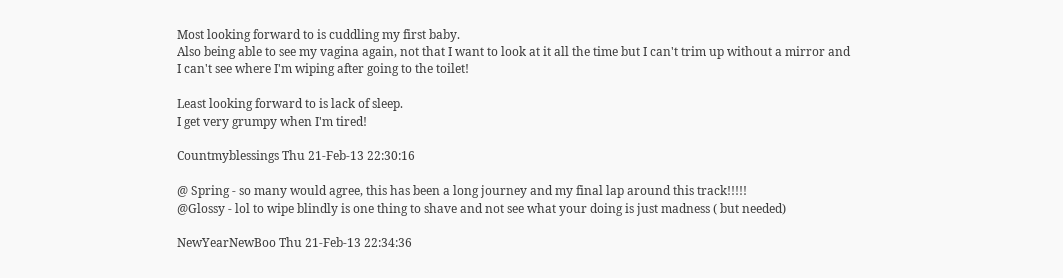Most looking forward to is cuddling my first baby.
Also being able to see my vagina again, not that I want to look at it all the time but I can't trim up without a mirror and I can't see where I'm wiping after going to the toilet!

Least looking forward to is lack of sleep.
I get very grumpy when I'm tired!

Countmyblessings Thu 21-Feb-13 22:30:16

@ Spring - so many would agree, this has been a long journey and my final lap around this track!!!!!
@Glossy - lol to wipe blindly is one thing to shave and not see what your doing is just madness ( but needed)

NewYearNewBoo Thu 21-Feb-13 22:34:36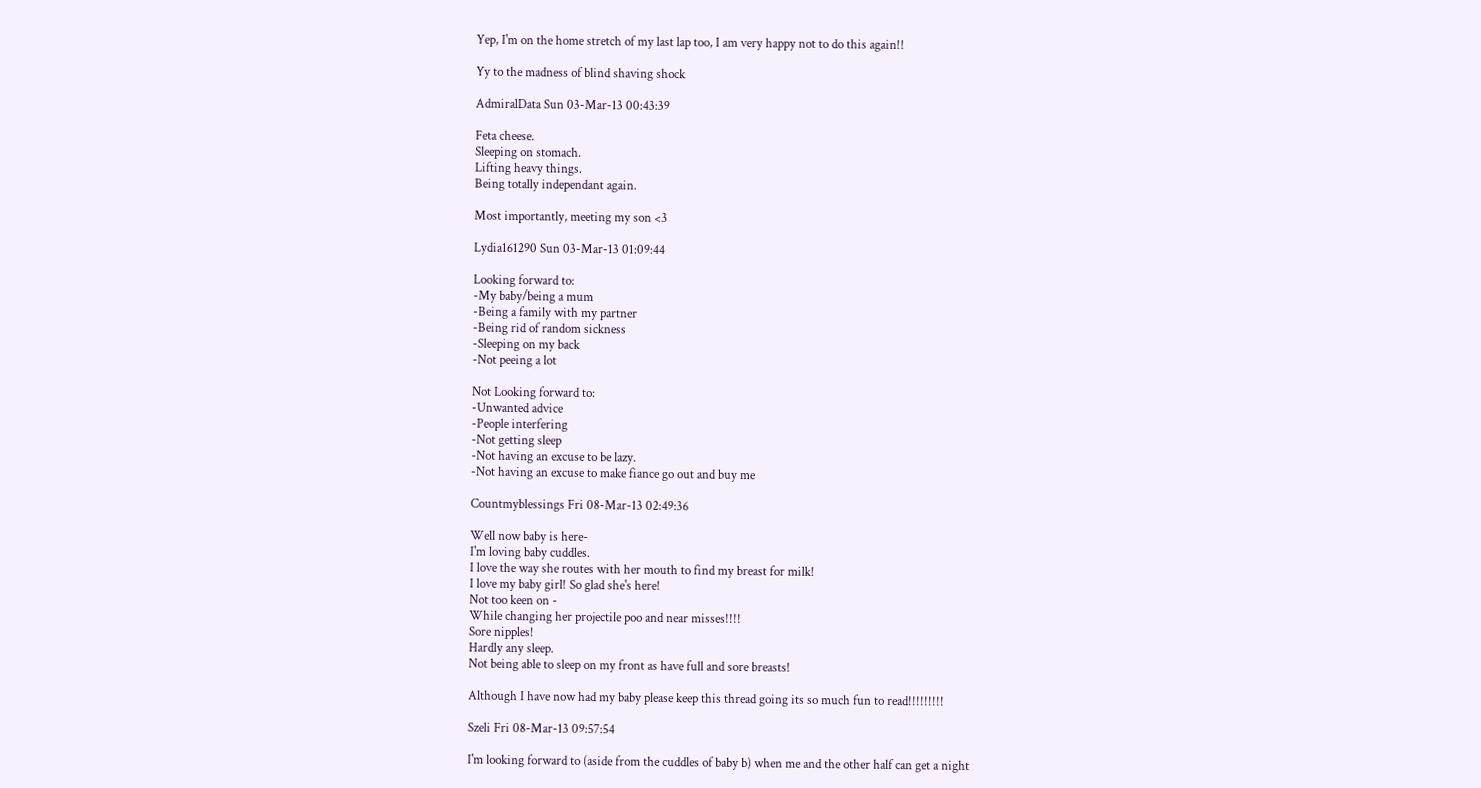Yep, I'm on the home stretch of my last lap too, I am very happy not to do this again!!

Yy to the madness of blind shaving shock

AdmiralData Sun 03-Mar-13 00:43:39

Feta cheese.
Sleeping on stomach.
Lifting heavy things.
Being totally independant again.

Most importantly, meeting my son <3

Lydia161290 Sun 03-Mar-13 01:09:44

Looking forward to:
-My baby/being a mum
-Being a family with my partner
-Being rid of random sickness
-Sleeping on my back
-Not peeing a lot

Not Looking forward to:
-Unwanted advice
-People interfering
-Not getting sleep
-Not having an excuse to be lazy.
-Not having an excuse to make fiance go out and buy me

Countmyblessings Fri 08-Mar-13 02:49:36

Well now baby is here-
I'm loving baby cuddles.
I love the way she routes with her mouth to find my breast for milk!
I love my baby girl! So glad she's here!
Not too keen on -
While changing her projectile poo and near misses!!!!
Sore nipples!
Hardly any sleep.
Not being able to sleep on my front as have full and sore breasts!

Although I have now had my baby please keep this thread going its so much fun to read!!!!!!!!!

Szeli Fri 08-Mar-13 09:57:54

I'm looking forward to (aside from the cuddles of baby b) when me and the other half can get a night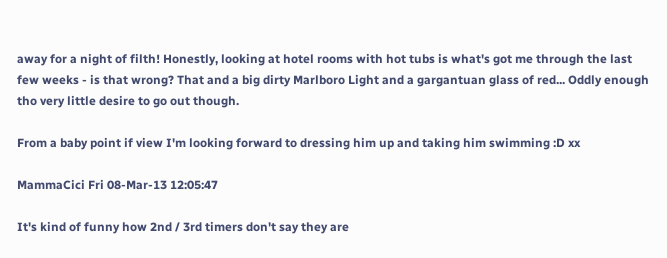away for a night of filth! Honestly, looking at hotel rooms with hot tubs is what's got me through the last few weeks - is that wrong? That and a big dirty Marlboro Light and a gargantuan glass of red... Oddly enough tho very little desire to go out though.

From a baby point if view I'm looking forward to dressing him up and taking him swimming :D xx

MammaCici Fri 08-Mar-13 12:05:47

It's kind of funny how 2nd / 3rd timers don't say they are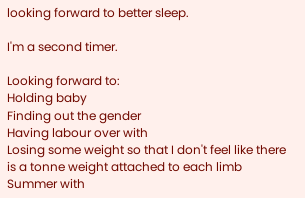looking forward to better sleep.

I'm a second timer.

Looking forward to:
Holding baby
Finding out the gender
Having labour over with
Losing some weight so that I don't feel like there is a tonne weight attached to each limb
Summer with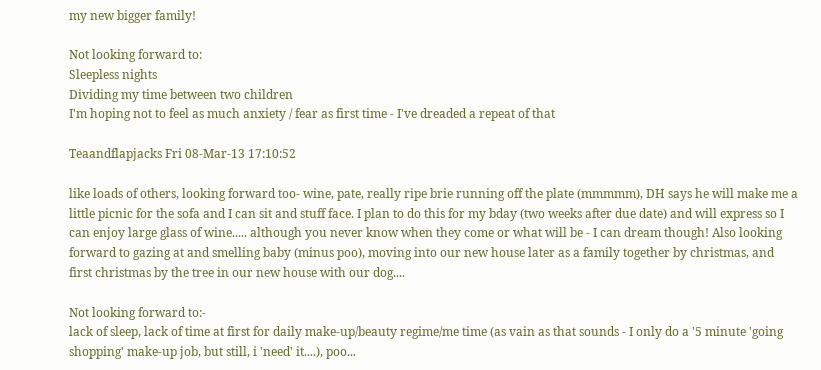my new bigger family!

Not looking forward to:
Sleepless nights
Dividing my time between two children
I'm hoping not to feel as much anxiety / fear as first time - I've dreaded a repeat of that

Teaandflapjacks Fri 08-Mar-13 17:10:52

like loads of others, looking forward too- wine, pate, really ripe brie running off the plate (mmmmm), DH says he will make me a little picnic for the sofa and I can sit and stuff face. I plan to do this for my bday (two weeks after due date) and will express so I can enjoy large glass of wine..... although you never know when they come or what will be - I can dream though! Also looking forward to gazing at and smelling baby (minus poo), moving into our new house later as a family together by christmas, and first christmas by the tree in our new house with our dog....

Not looking forward to:-
lack of sleep, lack of time at first for daily make-up/beauty regime/me time (as vain as that sounds - I only do a '5 minute 'going shopping' make-up job, but still, i 'need' it....), poo...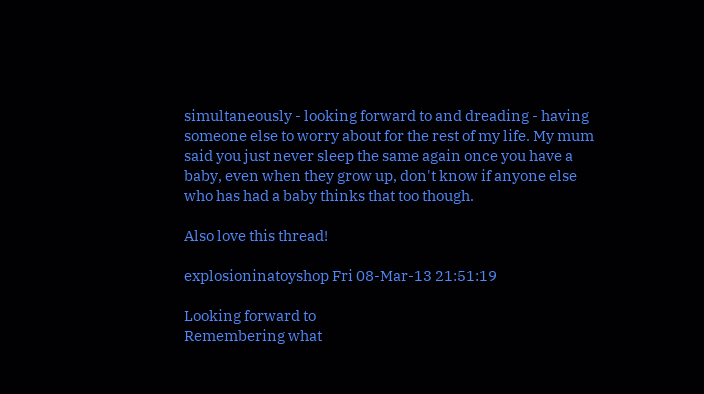simultaneously - looking forward to and dreading - having someone else to worry about for the rest of my life. My mum said you just never sleep the same again once you have a baby, even when they grow up, don't know if anyone else who has had a baby thinks that too though.

Also love this thread!

explosioninatoyshop Fri 08-Mar-13 21:51:19

Looking forward to
Remembering what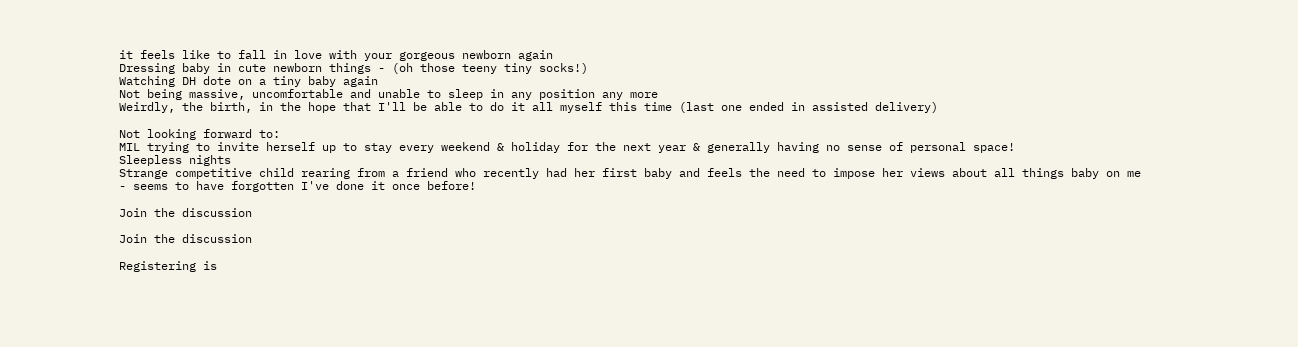it feels like to fall in love with your gorgeous newborn again
Dressing baby in cute newborn things - (oh those teeny tiny socks!)
Watching DH dote on a tiny baby again
Not being massive, uncomfortable and unable to sleep in any position any more
Weirdly, the birth, in the hope that I'll be able to do it all myself this time (last one ended in assisted delivery)

Not looking forward to:
MIL trying to invite herself up to stay every weekend & holiday for the next year & generally having no sense of personal space!
Sleepless nights
Strange competitive child rearing from a friend who recently had her first baby and feels the need to impose her views about all things baby on me - seems to have forgotten I've done it once before!

Join the discussion

Join the discussion

Registering is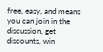free, easy, and means you can join in the discussion, get discounts, win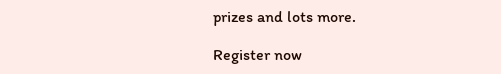prizes and lots more.

Register now